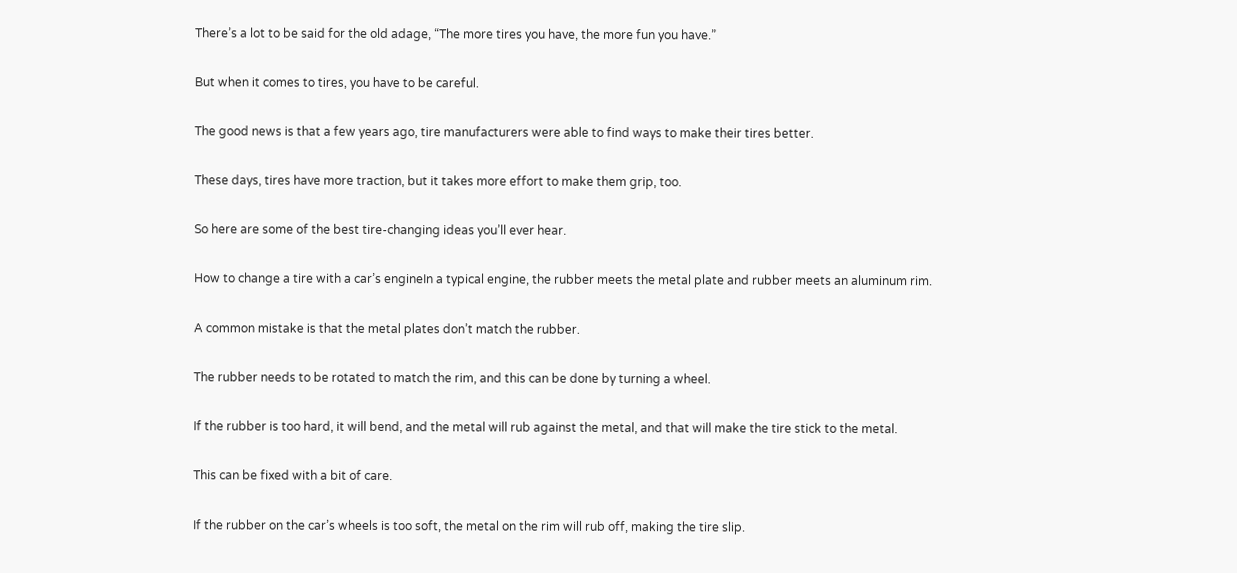There’s a lot to be said for the old adage, “The more tires you have, the more fun you have.”

But when it comes to tires, you have to be careful.

The good news is that a few years ago, tire manufacturers were able to find ways to make their tires better.

These days, tires have more traction, but it takes more effort to make them grip, too.

So here are some of the best tire-changing ideas you’ll ever hear.

How to change a tire with a car’s engineIn a typical engine, the rubber meets the metal plate and rubber meets an aluminum rim.

A common mistake is that the metal plates don’t match the rubber.

The rubber needs to be rotated to match the rim, and this can be done by turning a wheel.

If the rubber is too hard, it will bend, and the metal will rub against the metal, and that will make the tire stick to the metal.

This can be fixed with a bit of care.

If the rubber on the car’s wheels is too soft, the metal on the rim will rub off, making the tire slip.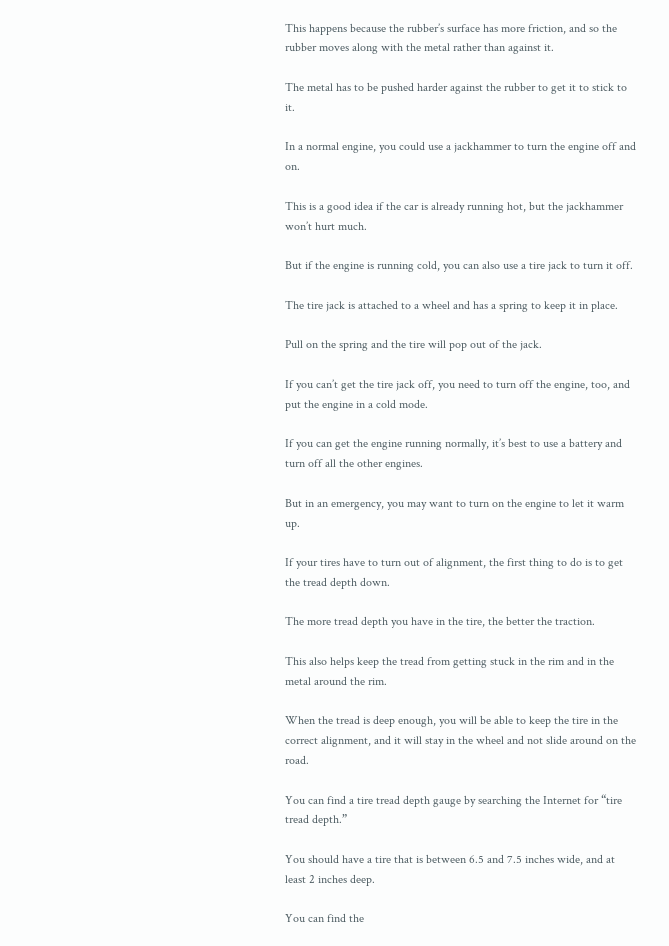This happens because the rubber’s surface has more friction, and so the rubber moves along with the metal rather than against it.

The metal has to be pushed harder against the rubber to get it to stick to it.

In a normal engine, you could use a jackhammer to turn the engine off and on.

This is a good idea if the car is already running hot, but the jackhammer won’t hurt much.

But if the engine is running cold, you can also use a tire jack to turn it off.

The tire jack is attached to a wheel and has a spring to keep it in place.

Pull on the spring and the tire will pop out of the jack.

If you can’t get the tire jack off, you need to turn off the engine, too, and put the engine in a cold mode.

If you can get the engine running normally, it’s best to use a battery and turn off all the other engines.

But in an emergency, you may want to turn on the engine to let it warm up.

If your tires have to turn out of alignment, the first thing to do is to get the tread depth down.

The more tread depth you have in the tire, the better the traction.

This also helps keep the tread from getting stuck in the rim and in the metal around the rim.

When the tread is deep enough, you will be able to keep the tire in the correct alignment, and it will stay in the wheel and not slide around on the road.

You can find a tire tread depth gauge by searching the Internet for “tire tread depth.”

You should have a tire that is between 6.5 and 7.5 inches wide, and at least 2 inches deep.

You can find the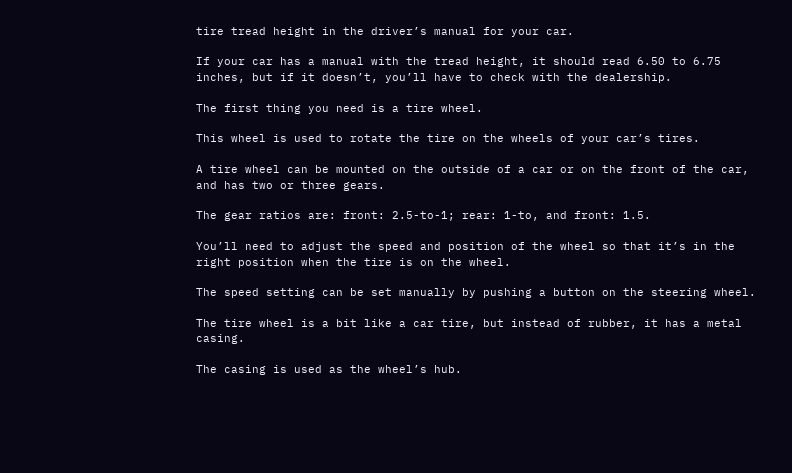tire tread height in the driver’s manual for your car.

If your car has a manual with the tread height, it should read 6.50 to 6.75 inches, but if it doesn’t, you’ll have to check with the dealership.

The first thing you need is a tire wheel.

This wheel is used to rotate the tire on the wheels of your car’s tires.

A tire wheel can be mounted on the outside of a car or on the front of the car, and has two or three gears.

The gear ratios are: front: 2.5-to-1; rear: 1-to, and front: 1.5.

You’ll need to adjust the speed and position of the wheel so that it’s in the right position when the tire is on the wheel.

The speed setting can be set manually by pushing a button on the steering wheel.

The tire wheel is a bit like a car tire, but instead of rubber, it has a metal casing.

The casing is used as the wheel’s hub.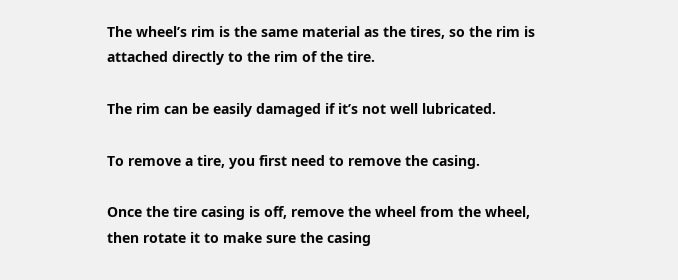The wheel’s rim is the same material as the tires, so the rim is attached directly to the rim of the tire.

The rim can be easily damaged if it’s not well lubricated.

To remove a tire, you first need to remove the casing.

Once the tire casing is off, remove the wheel from the wheel, then rotate it to make sure the casing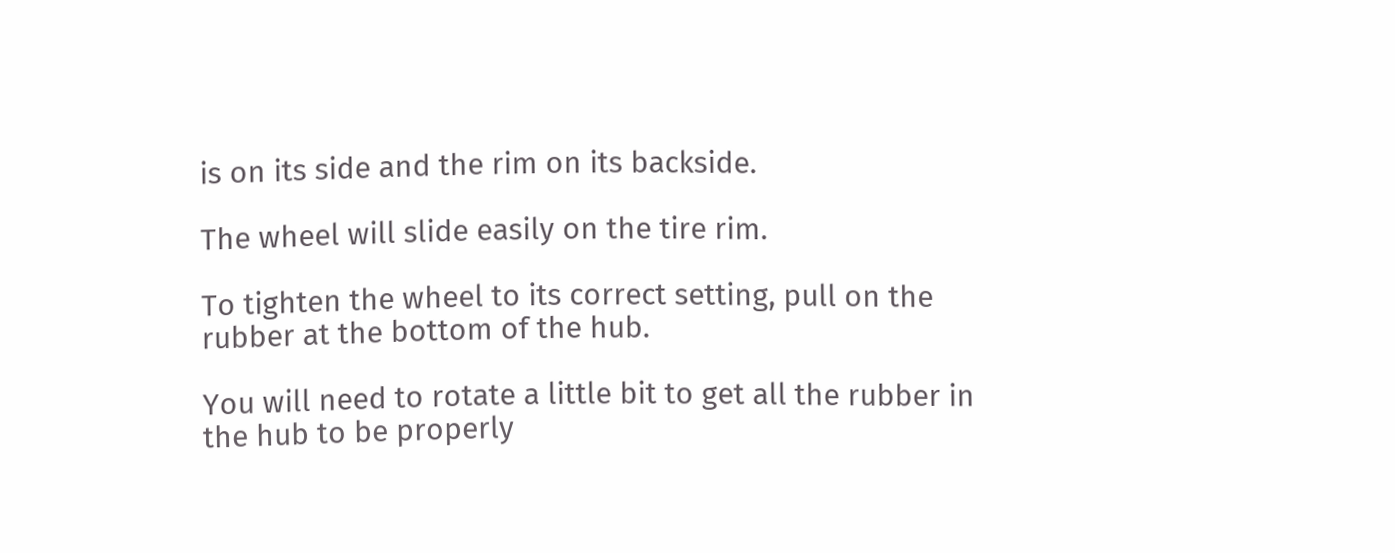is on its side and the rim on its backside.

The wheel will slide easily on the tire rim.

To tighten the wheel to its correct setting, pull on the rubber at the bottom of the hub.

You will need to rotate a little bit to get all the rubber in the hub to be properly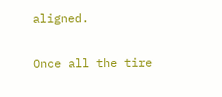aligned.

Once all the tire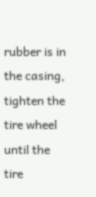rubber is in the casing, tighten the tire wheel until the tire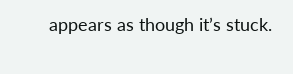appears as though it’s stuck.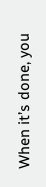When it’s done, you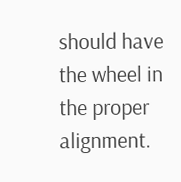should have the wheel in the proper alignment.